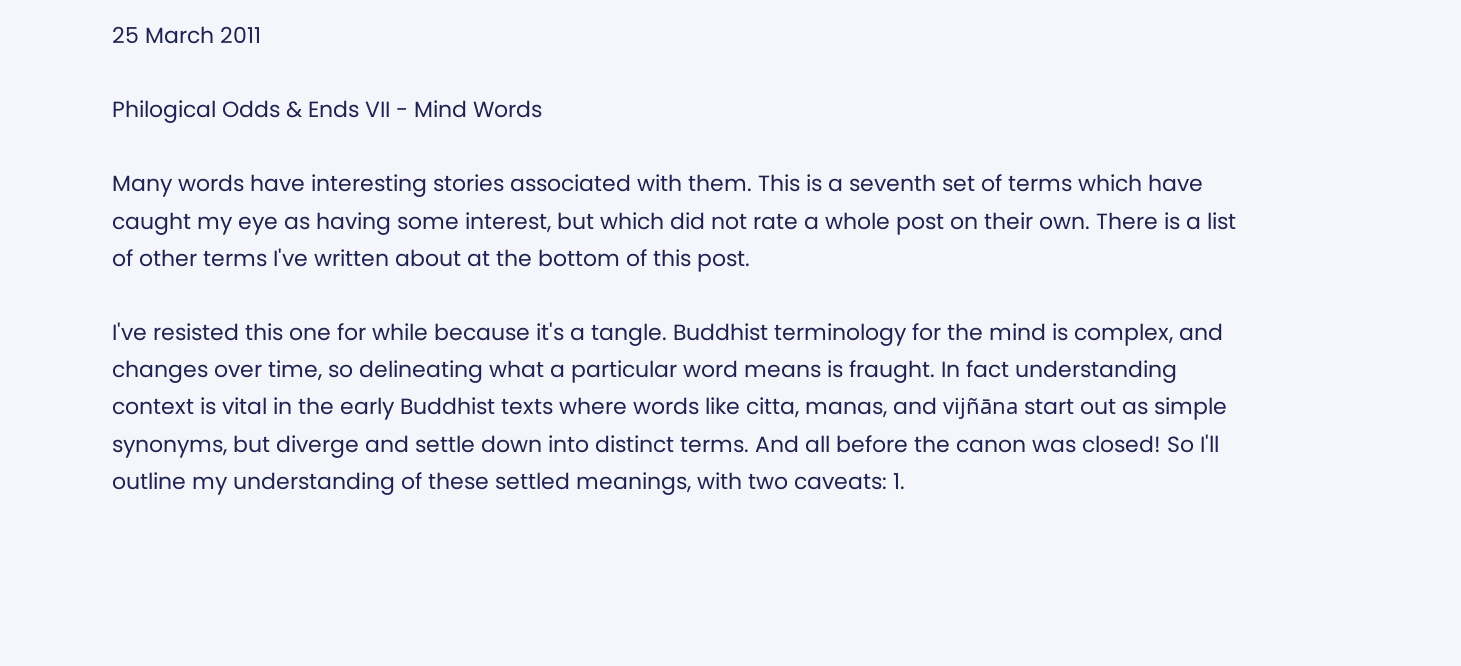25 March 2011

Philogical Odds & Ends VII - Mind Words

Many words have interesting stories associated with them. This is a seventh set of terms which have caught my eye as having some interest, but which did not rate a whole post on their own. There is a list of other terms I've written about at the bottom of this post.

I've resisted this one for while because it's a tangle. Buddhist terminology for the mind is complex, and changes over time, so delineating what a particular word means is fraught. In fact understanding context is vital in the early Buddhist texts where words like citta, manas, and vijñāna start out as simple synonyms, but diverge and settle down into distinct terms. And all before the canon was closed! So I'll outline my understanding of these settled meanings, with two caveats: 1.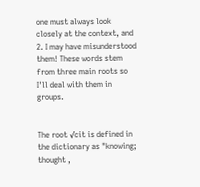one must always look closely at the context, and 2. I may have misunderstood them! These words stem from three main roots so I'll deal with them in groups.


The root √cit is defined in the dictionary as "knowing; thought ,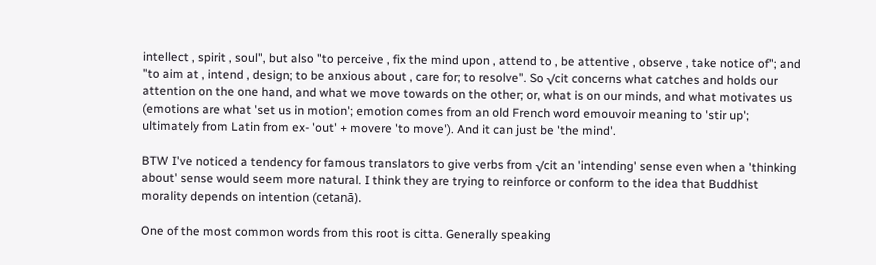intellect , spirit , soul", but also "to perceive , fix the mind upon , attend to , be attentive , observe , take notice of"; and "to aim at , intend , design; to be anxious about , care for; to resolve". So √cit concerns what catches and holds our attention on the one hand, and what we move towards on the other; or, what is on our minds, and what motivates us (emotions are what 'set us in motion'; emotion comes from an old French word emouvoir meaning to 'stir up'; ultimately from Latin from ex- 'out' + movere 'to move'). And it can just be 'the mind'.

BTW I've noticed a tendency for famous translators to give verbs from √cit an 'intending' sense even when a 'thinking about' sense would seem more natural. I think they are trying to reinforce or conform to the idea that Buddhist morality depends on intention (cetanā).

One of the most common words from this root is citta. Generally speaking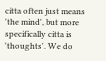citta often just means 'the mind', but more specifically citta is 'thoughts'. We do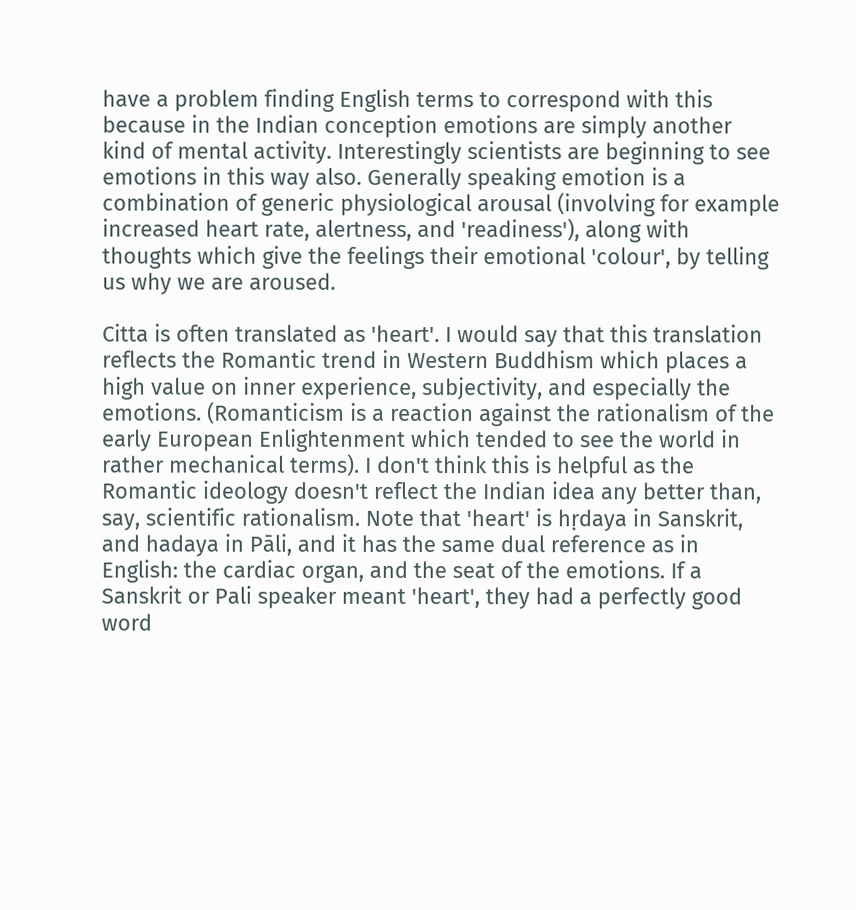have a problem finding English terms to correspond with this because in the Indian conception emotions are simply another kind of mental activity. Interestingly scientists are beginning to see emotions in this way also. Generally speaking emotion is a combination of generic physiological arousal (involving for example increased heart rate, alertness, and 'readiness'), along with thoughts which give the feelings their emotional 'colour', by telling us why we are aroused.

Citta is often translated as 'heart'. I would say that this translation reflects the Romantic trend in Western Buddhism which places a high value on inner experience, subjectivity, and especially the emotions. (Romanticism is a reaction against the rationalism of the early European Enlightenment which tended to see the world in rather mechanical terms). I don't think this is helpful as the Romantic ideology doesn't reflect the Indian idea any better than, say, scientific rationalism. Note that 'heart' is hṛdaya in Sanskrit, and hadaya in Pāli, and it has the same dual reference as in English: the cardiac organ, and the seat of the emotions. If a Sanskrit or Pali speaker meant 'heart', they had a perfectly good word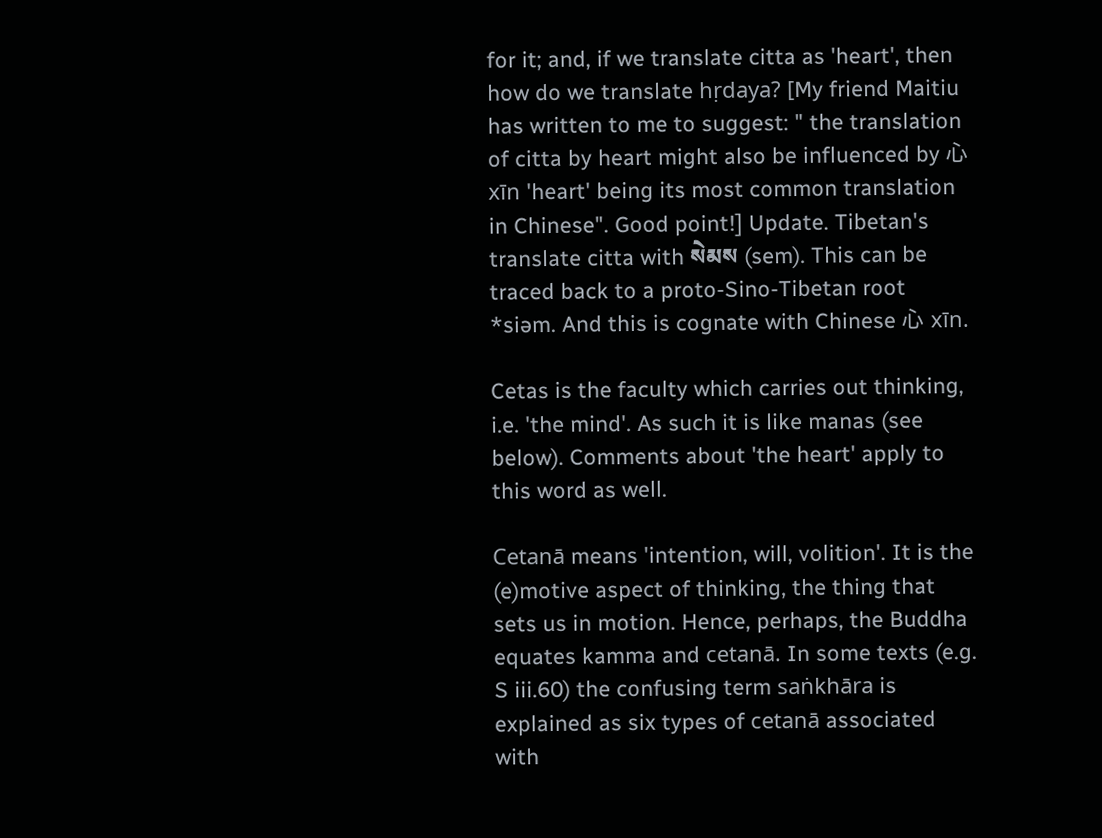for it; and, if we translate citta as 'heart', then how do we translate hṛdaya? [My friend Maitiu has written to me to suggest: " the translation of citta by heart might also be influenced by 心 xīn 'heart' being its most common translation in Chinese". Good point!] Update. Tibetan's translate citta with སེམས (sem). This can be traced back to a proto-Sino-Tibetan root *siǝm. And this is cognate with Chinese 心 xīn.

Cetas is the faculty which carries out thinking, i.e. 'the mind'. As such it is like manas (see below). Comments about 'the heart' apply to this word as well.

Cetanā means 'intention, will, volition'. It is the (e)motive aspect of thinking, the thing that sets us in motion. Hence, perhaps, the Buddha equates kamma and cetanā. In some texts (e.g. S iii.60) the confusing term saṅkhāra is explained as six types of cetanā associated with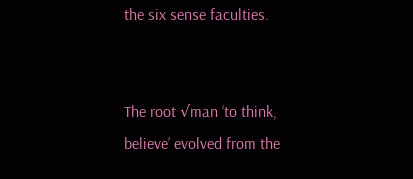the six sense faculties.


The root √man ‘to think, believe’ evolved from the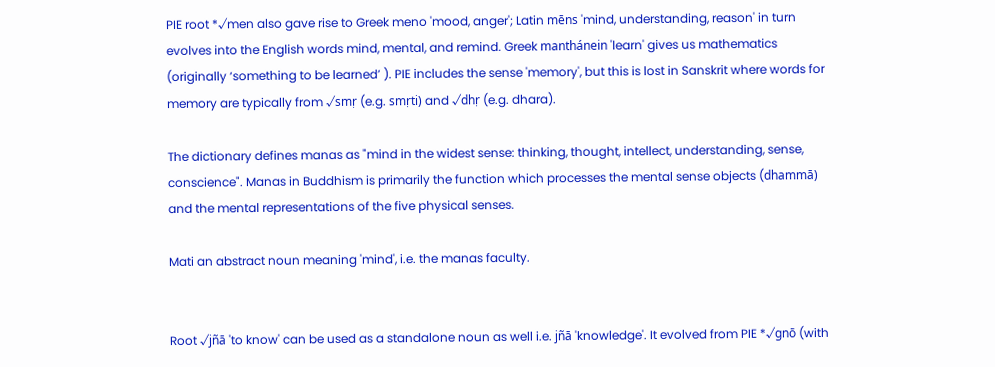PIE root *√men also gave rise to Greek meno 'mood, anger'; Latin mēns 'mind, understanding, reason' in turn evolves into the English words mind, mental, and remind. Greek manthánein 'learn' gives us mathematics (originally ‘something to be learned’ ). PIE includes the sense 'memory', but this is lost in Sanskrit where words for memory are typically from √smṛ (e.g. smṛti) and √dhṛ (e.g. dhara).

The dictionary defines manas as "mind in the widest sense: thinking, thought, intellect, understanding, sense, conscience". Manas in Buddhism is primarily the function which processes the mental sense objects (dhammā) and the mental representations of the five physical senses.

Mati an abstract noun meaning 'mind', i.e. the manas faculty.


Root √jñā 'to know' can be used as a standalone noun as well i.e. jñā 'knowledge'. It evolved from PIE *√gnō (with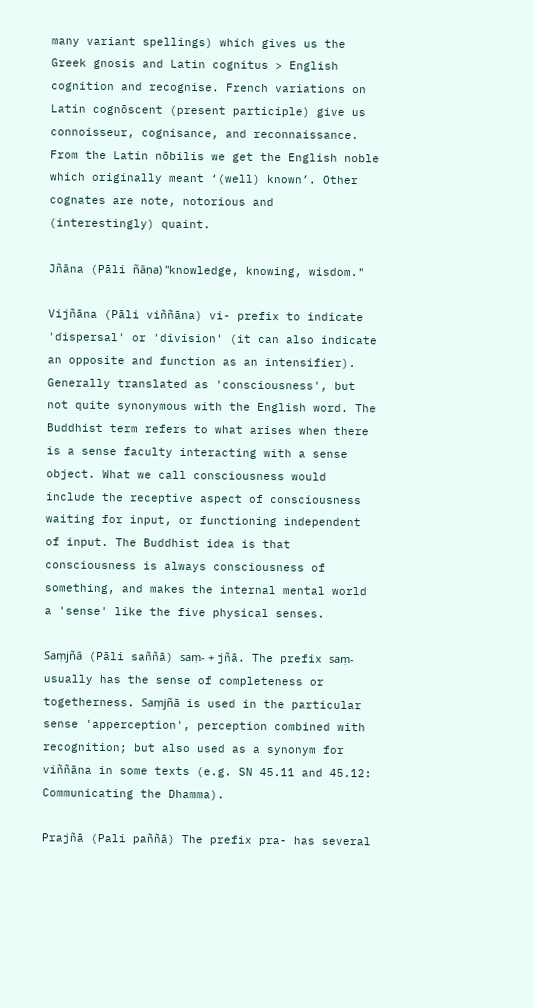many variant spellings) which gives us the Greek gnosis and Latin cognitus > English cognition and recognise. French variations on Latin cognōscent (present participle) give us connoisseur, cognisance, and reconnaissance. From the Latin nōbilis we get the English noble which originally meant ‘(well) known’. Other cognates are note, notorious and (interestingly) quaint.

Jñāna (Pāli ñāṇa) "knowledge, knowing, wisdom."

Vijñāna (Pāli viññāna) vi- prefix to indicate 'dispersal' or 'division' (it can also indicate an opposite and function as an intensifier). Generally translated as 'consciousness', but not quite synonymous with the English word. The Buddhist term refers to what arises when there is a sense faculty interacting with a sense object. What we call consciousness would include the receptive aspect of consciousness waiting for input, or functioning independent of input. The Buddhist idea is that consciousness is always consciousness of something, and makes the internal mental world a 'sense' like the five physical senses.

Saṃjñā (Pāli saññā) saṃ- + jñā. The prefix saṃ- usually has the sense of completeness or togetherness. Saṃjñā is used in the particular sense 'apperception', perception combined with recognition; but also used as a synonym for viññāna in some texts (e.g. SN 45.11 and 45.12: Communicating the Dhamma).

Prajñā (Pali paññā) The prefix pra- has several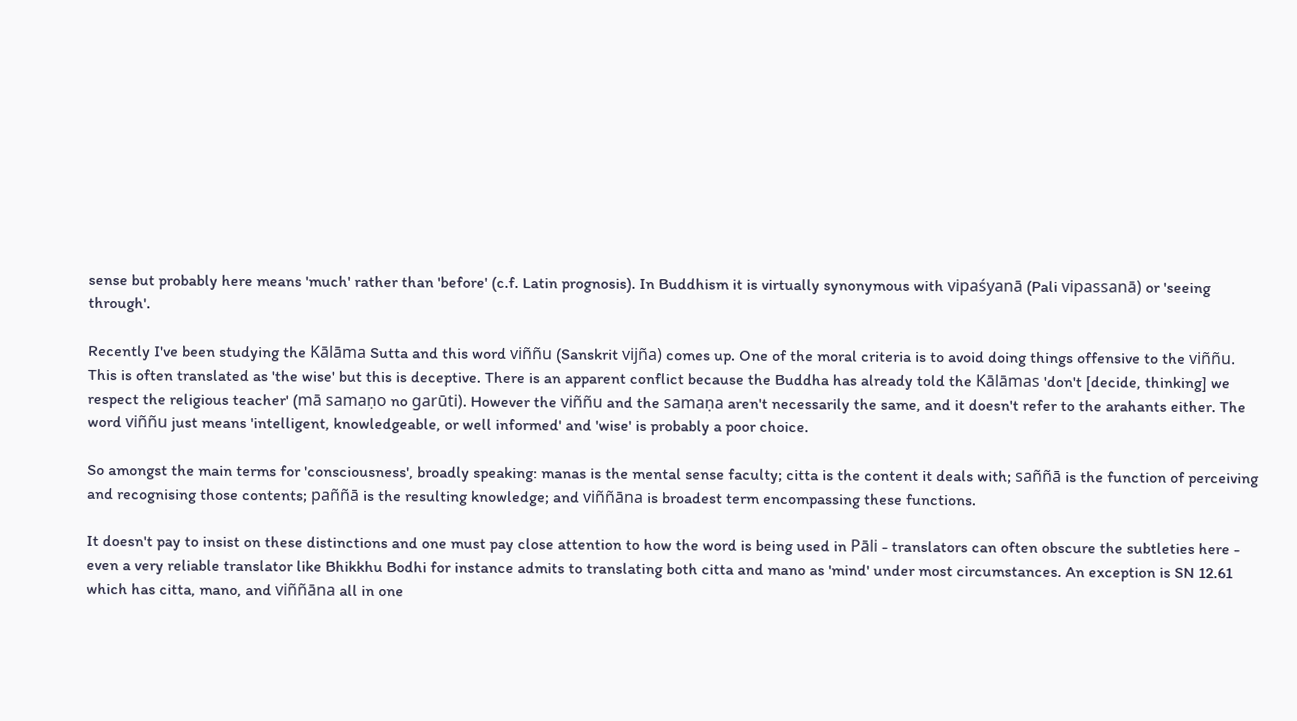sense but probably here means 'much' rather than 'before' (c.f. Latin prognosis). In Buddhism it is virtually synonymous with vipaśyanā (Pali vipassanā) or 'seeing through'.

Recently I've been studying the Kālāma Sutta and this word viññu (Sanskrit vijña) comes up. One of the moral criteria is to avoid doing things offensive to the viññu. This is often translated as 'the wise' but this is deceptive. There is an apparent conflict because the Buddha has already told the Kālāmas 'don't [decide, thinking] we respect the religious teacher' (mā samaṇo no garūti). However the viññu and the samaṇa aren't necessarily the same, and it doesn't refer to the arahants either. The word viññu just means 'intelligent, knowledgeable, or well informed' and 'wise' is probably a poor choice.

So amongst the main terms for 'consciousness', broadly speaking: manas is the mental sense faculty; citta is the content it deals with; saññā is the function of perceiving and recognising those contents; paññā is the resulting knowledge; and viññāna is broadest term encompassing these functions.

It doesn't pay to insist on these distinctions and one must pay close attention to how the word is being used in Pāli - translators can often obscure the subtleties here - even a very reliable translator like Bhikkhu Bodhi for instance admits to translating both citta and mano as 'mind' under most circumstances. An exception is SN 12.61 which has citta, mano, and viññāna all in one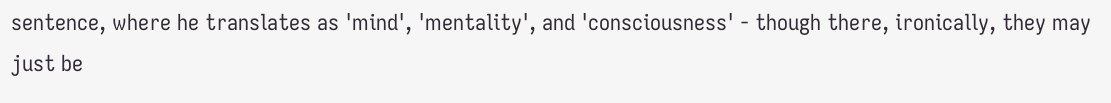sentence, where he translates as 'mind', 'mentality', and 'consciousness' - though there, ironically, they may just be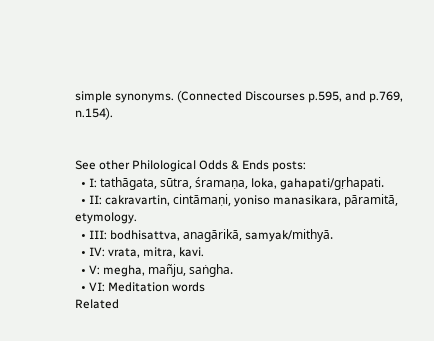simple synonyms. (Connected Discourses p.595, and p.769, n.154).


See other Philological Odds & Ends posts:
  • I: tathāgata, sūtra, śramaṇa, loka, gahapati/gṛhapati.
  • II: cakravartin, cintāmaṇi, yoniso manasikara, pāramitā, etymology.
  • III: bodhisattva, anagārikā, samyak/mithyā.
  • IV: vrata, mitra, kavi.
  • V: megha, mañju, saṅgha.
  • VI: Meditation words
Related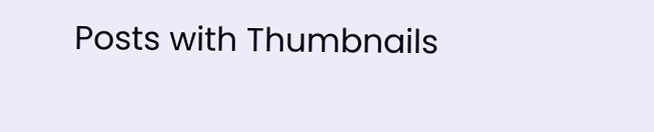Posts with Thumbnails